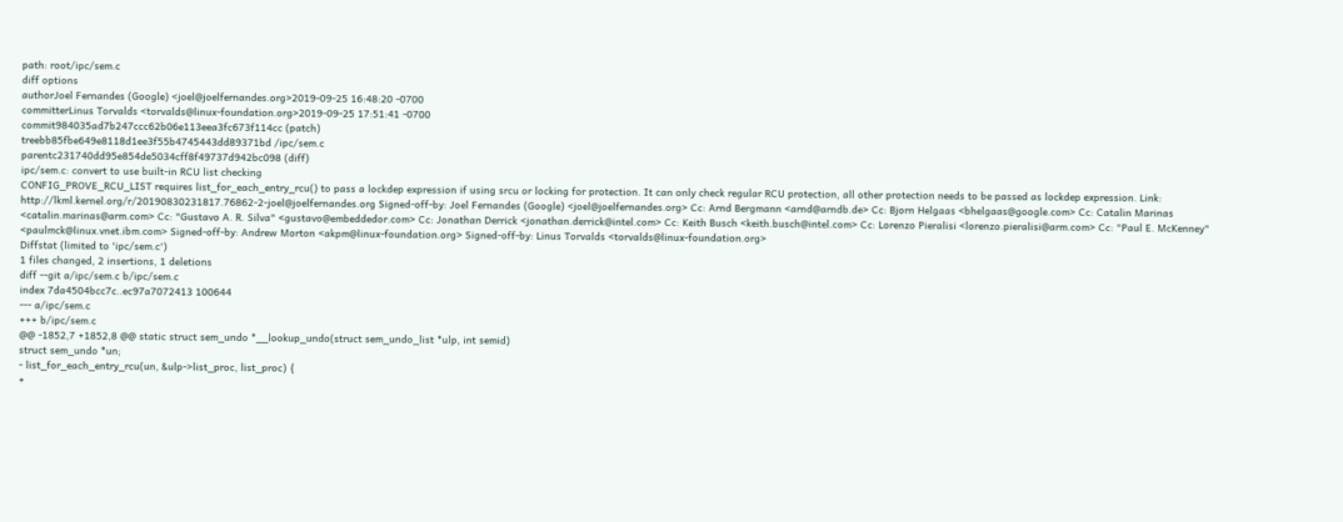path: root/ipc/sem.c
diff options
authorJoel Fernandes (Google) <joel@joelfernandes.org>2019-09-25 16:48:20 -0700
committerLinus Torvalds <torvalds@linux-foundation.org>2019-09-25 17:51:41 -0700
commit984035ad7b247ccc62b06e113eea3fc673f114cc (patch)
treebb85fbe649e8118d1ee3f55b4745443dd89371bd /ipc/sem.c
parentc231740dd95e854de5034cff8f49737d942bc098 (diff)
ipc/sem.c: convert to use built-in RCU list checking
CONFIG_PROVE_RCU_LIST requires list_for_each_entry_rcu() to pass a lockdep expression if using srcu or locking for protection. It can only check regular RCU protection, all other protection needs to be passed as lockdep expression. Link: http://lkml.kernel.org/r/20190830231817.76862-2-joel@joelfernandes.org Signed-off-by: Joel Fernandes (Google) <joel@joelfernandes.org> Cc: Arnd Bergmann <arnd@arndb.de> Cc: Bjorn Helgaas <bhelgaas@google.com> Cc: Catalin Marinas <catalin.marinas@arm.com> Cc: "Gustavo A. R. Silva" <gustavo@embeddedor.com> Cc: Jonathan Derrick <jonathan.derrick@intel.com> Cc: Keith Busch <keith.busch@intel.com> Cc: Lorenzo Pieralisi <lorenzo.pieralisi@arm.com> Cc: "Paul E. McKenney" <paulmck@linux.vnet.ibm.com> Signed-off-by: Andrew Morton <akpm@linux-foundation.org> Signed-off-by: Linus Torvalds <torvalds@linux-foundation.org>
Diffstat (limited to 'ipc/sem.c')
1 files changed, 2 insertions, 1 deletions
diff --git a/ipc/sem.c b/ipc/sem.c
index 7da4504bcc7c..ec97a7072413 100644
--- a/ipc/sem.c
+++ b/ipc/sem.c
@@ -1852,7 +1852,8 @@ static struct sem_undo *__lookup_undo(struct sem_undo_list *ulp, int semid)
struct sem_undo *un;
- list_for_each_entry_rcu(un, &ulp->list_proc, list_proc) {
+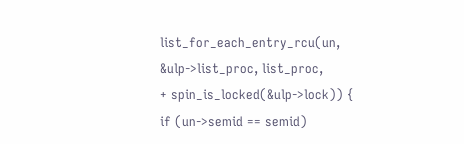list_for_each_entry_rcu(un, &ulp->list_proc, list_proc,
+ spin_is_locked(&ulp->lock)) {
if (un->semid == semid)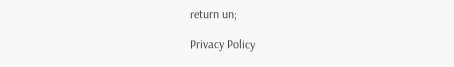return un;

Privacy Policy